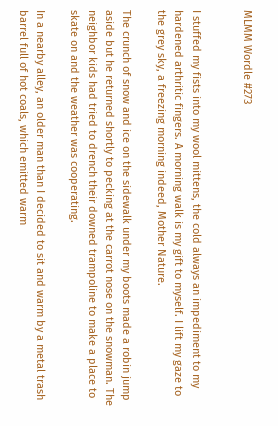MLMM Wordle #273


I stuffed my fists into my wool mittens, the cold always an impediment to my hardened arthritic fingers. A morning walk is my gift to myself. I lift my gaze to the grey sky, a freezing morning indeed, Mother Nature.

The crunch of snow and ice on the sidewalk under my boots made a robin jump aside but he returned shortly to pecking at the carrot nose on the snowman. The neighbor kids had tried to drench their downed trampoline to make a place to skate on and the weather was cooperating.

In a nearby alley, an older man than I decided to sit and warm by a metal trash barrel full of hot coals, which emitted warm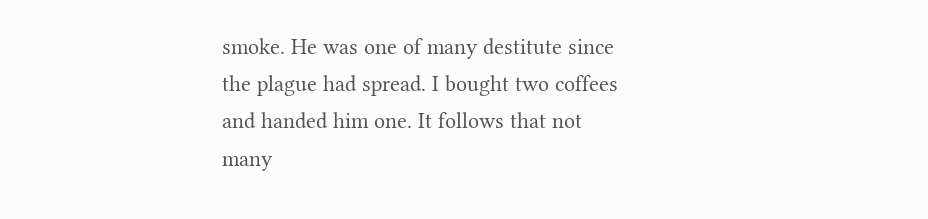smoke. He was one of many destitute since the plague had spread. I bought two coffees and handed him one. It follows that not many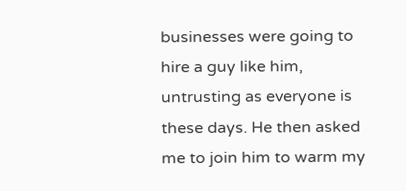businesses were going to hire a guy like him, untrusting as everyone is these days. He then asked me to join him to warm my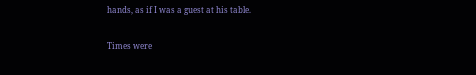hands, as if I was a guest at his table.

Times were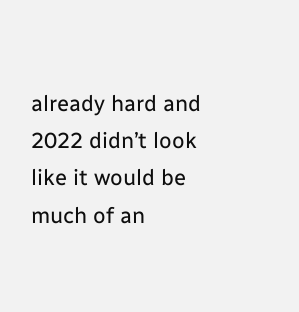already hard and 2022 didn’t look like it would be much of an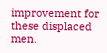improvement for these displaced men.